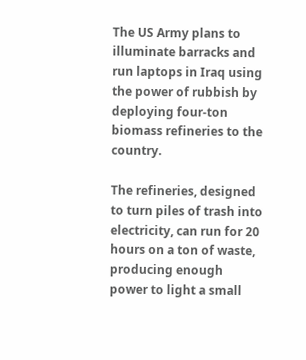The US Army plans to illuminate barracks and run laptops in Iraq using the power of rubbish by deploying four-ton biomass refineries to the country.

The refineries, designed to turn piles of trash into electricity, can run for 20 hours on a ton of waste, producing enough power to light a small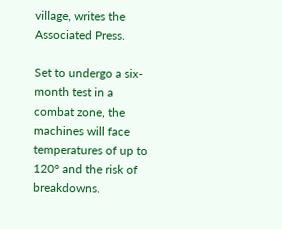village, writes the Associated Press.

Set to undergo a six-month test in a combat zone, the machines will face temperatures of up to 120° and the risk of breakdowns.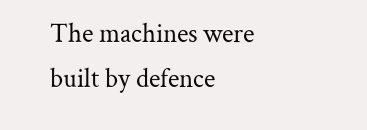The machines were built by defence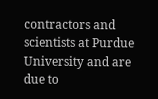contractors and scientists at Purdue University and are due to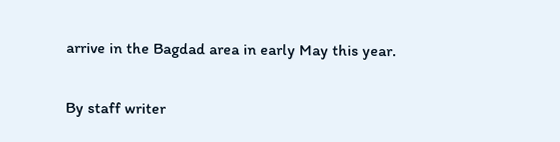arrive in the Bagdad area in early May this year.

By staff writer